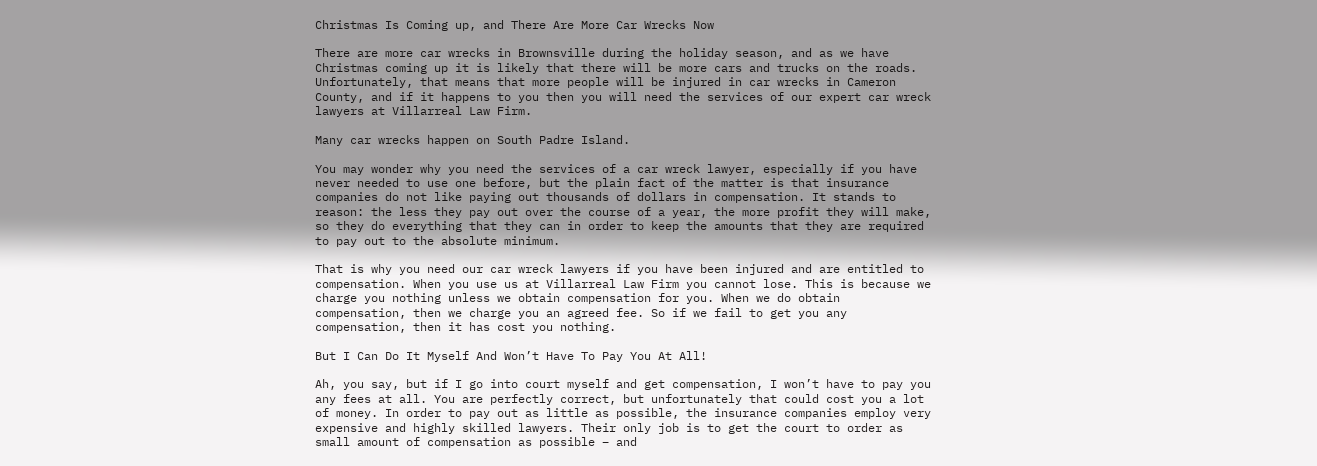Christmas Is Coming up, and There Are More Car Wrecks Now

There are more car wrecks in Brownsville during the holiday season, and as we have Christmas coming up it is likely that there will be more cars and trucks on the roads. Unfortunately, that means that more people will be injured in car wrecks in Cameron County, and if it happens to you then you will need the services of our expert car wreck lawyers at Villarreal Law Firm.

Many car wrecks happen on South Padre Island.

You may wonder why you need the services of a car wreck lawyer, especially if you have never needed to use one before, but the plain fact of the matter is that insurance companies do not like paying out thousands of dollars in compensation. It stands to reason: the less they pay out over the course of a year, the more profit they will make, so they do everything that they can in order to keep the amounts that they are required to pay out to the absolute minimum.

That is why you need our car wreck lawyers if you have been injured and are entitled to compensation. When you use us at Villarreal Law Firm you cannot lose. This is because we charge you nothing unless we obtain compensation for you. When we do obtain compensation, then we charge you an agreed fee. So if we fail to get you any compensation, then it has cost you nothing.

But I Can Do It Myself And Won’t Have To Pay You At All!

Ah, you say, but if I go into court myself and get compensation, I won’t have to pay you any fees at all. You are perfectly correct, but unfortunately that could cost you a lot of money. In order to pay out as little as possible, the insurance companies employ very expensive and highly skilled lawyers. Their only job is to get the court to order as small amount of compensation as possible – and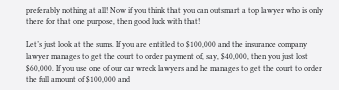preferably nothing at all! Now if you think that you can outsmart a top lawyer who is only there for that one purpose, then good luck with that!

Let’s just look at the sums. If you are entitled to $100,000 and the insurance company lawyer manages to get the court to order payment of, say, $40,000, then you just lost $60,000. If you use one of our car wreck lawyers and he manages to get the court to order the full amount of $100,000 and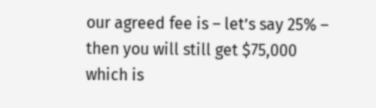our agreed fee is – let’s say 25% – then you will still get $75,000 which is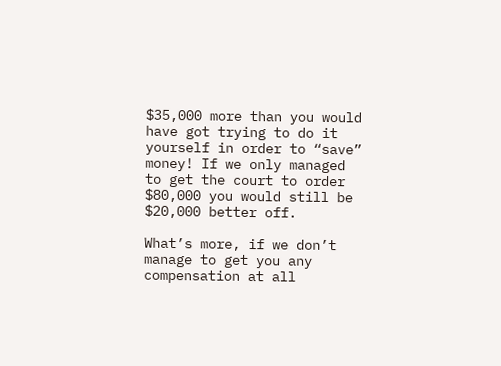$35,000 more than you would have got trying to do it yourself in order to “save” money! If we only managed to get the court to order $80,000 you would still be $20,000 better off.

What’s more, if we don’t manage to get you any compensation at all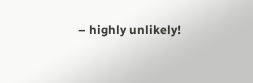– highly unlikely!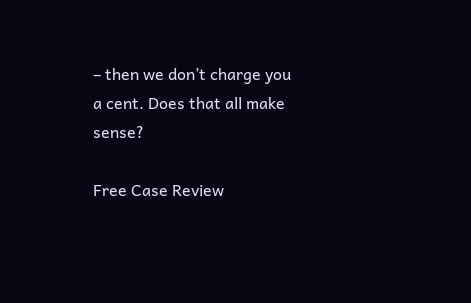– then we don’t charge you a cent. Does that all make sense?

Free Case Review